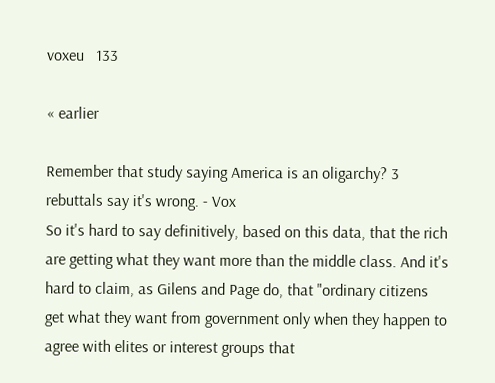voxeu   133

« earlier

Remember that study saying America is an oligarchy? 3 rebuttals say it's wrong. - Vox
So it's hard to say definitively, based on this data, that the rich are getting what they want more than the middle class. And it's hard to claim, as Gilens and Page do, that "ordinary citizens get what they want from government only when they happen to agree with elites or interest groups that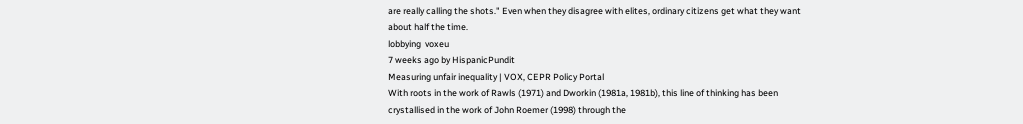are really calling the shots." Even when they disagree with elites, ordinary citizens get what they want about half the time.
lobbying  voxeu
7 weeks ago by HispanicPundit
Measuring unfair inequality | VOX, CEPR Policy Portal
With roots in the work of Rawls (1971) and Dworkin (1981a, 1981b), this line of thinking has been crystallised in the work of John Roemer (1998) through the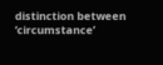distinction between ‘circumstance’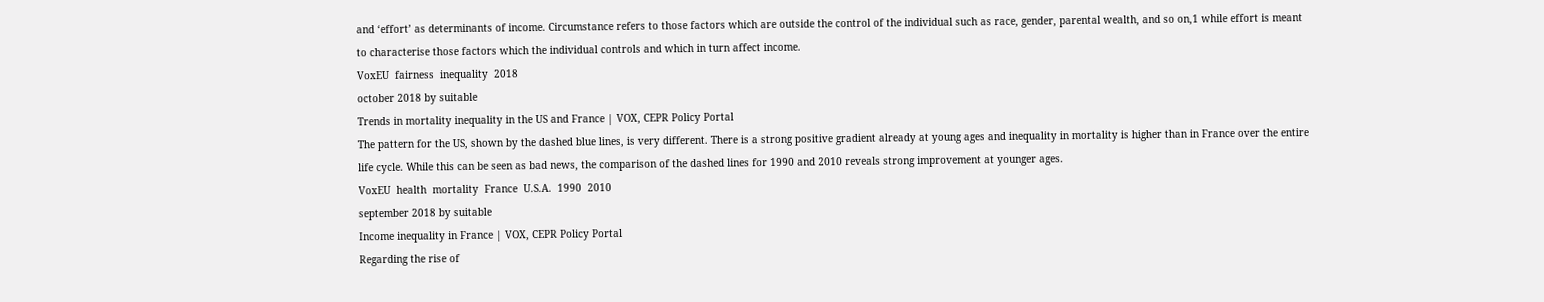and ‘effort’ as determinants of income. Circumstance refers to those factors which are outside the control of the individual such as race, gender, parental wealth, and so on,1 while effort is meant to characterise those factors which the individual controls and which in turn affect income.
VoxEU  fairness  inequality  2018
october 2018 by suitable
Trends in mortality inequality in the US and France | VOX, CEPR Policy Portal
The pattern for the US, shown by the dashed blue lines, is very different. There is a strong positive gradient already at young ages and inequality in mortality is higher than in France over the entire life cycle. While this can be seen as bad news, the comparison of the dashed lines for 1990 and 2010 reveals strong improvement at younger ages.
VoxEU  health  mortality  France  U.S.A.  1990  2010
september 2018 by suitable
Income inequality in France | VOX, CEPR Policy Portal
Regarding the rise of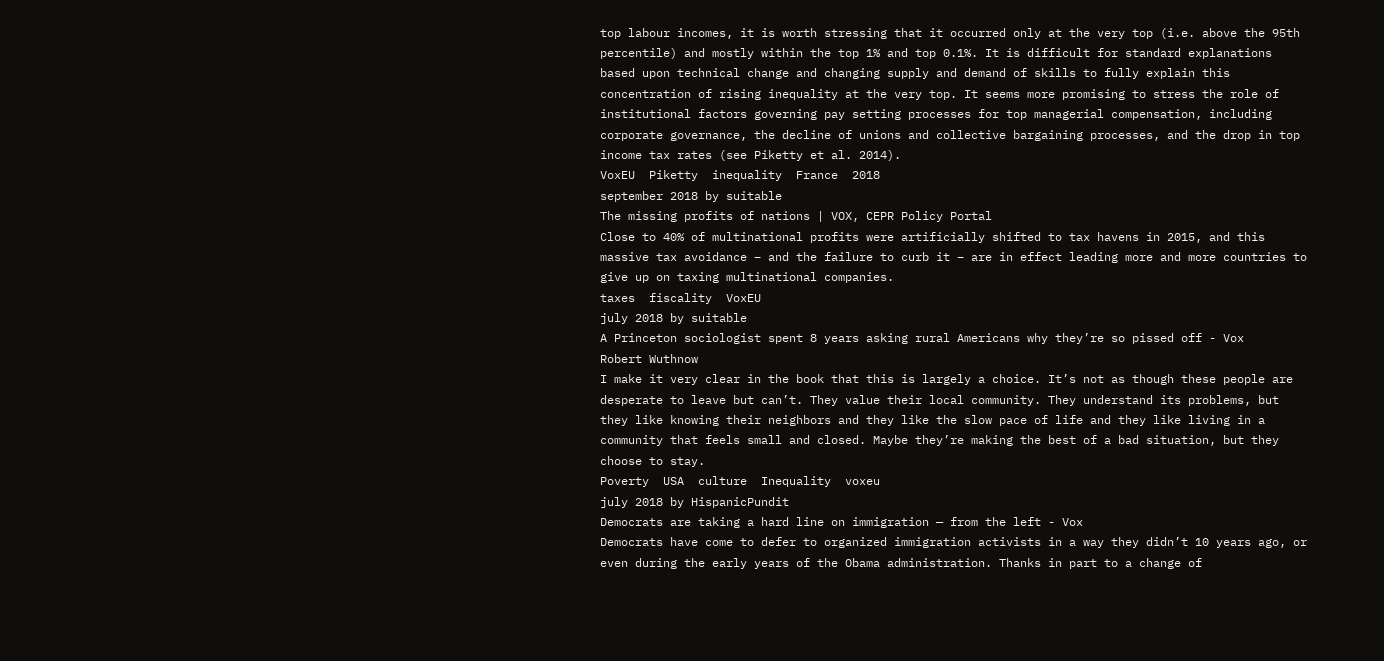top labour incomes, it is worth stressing that it occurred only at the very top (i.e. above the 95th percentile) and mostly within the top 1% and top 0.1%. It is difficult for standard explanations based upon technical change and changing supply and demand of skills to fully explain this concentration of rising inequality at the very top. It seems more promising to stress the role of institutional factors governing pay setting processes for top managerial compensation, including corporate governance, the decline of unions and collective bargaining processes, and the drop in top income tax rates (see Piketty et al. 2014).
VoxEU  Piketty  inequality  France  2018
september 2018 by suitable
The missing profits of nations | VOX, CEPR Policy Portal
Close to 40% of multinational profits were artificially shifted to tax havens in 2015, and this massive tax avoidance – and the failure to curb it – are in effect leading more and more countries to give up on taxing multinational companies.
taxes  fiscality  VoxEU
july 2018 by suitable
A Princeton sociologist spent 8 years asking rural Americans why they’re so pissed off - Vox
Robert Wuthnow
I make it very clear in the book that this is largely a choice. It’s not as though these people are desperate to leave but can’t. They value their local community. They understand its problems, but they like knowing their neighbors and they like the slow pace of life and they like living in a community that feels small and closed. Maybe they’re making the best of a bad situation, but they choose to stay.
Poverty  USA  culture  Inequality  voxeu
july 2018 by HispanicPundit
Democrats are taking a hard line on immigration — from the left - Vox
Democrats have come to defer to organized immigration activists in a way they didn’t 10 years ago, or even during the early years of the Obama administration. Thanks in part to a change of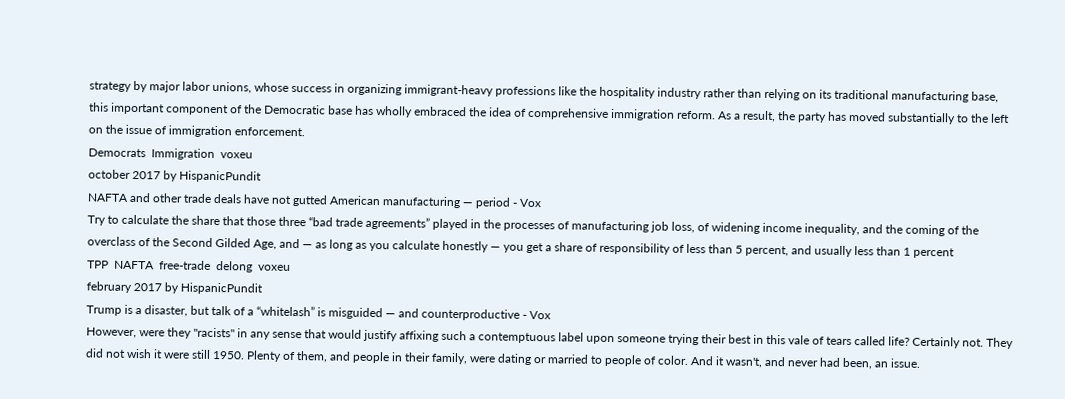strategy by major labor unions, whose success in organizing immigrant-heavy professions like the hospitality industry rather than relying on its traditional manufacturing base, this important component of the Democratic base has wholly embraced the idea of comprehensive immigration reform. As a result, the party has moved substantially to the left on the issue of immigration enforcement.
Democrats  Immigration  voxeu
october 2017 by HispanicPundit
NAFTA and other trade deals have not gutted American manufacturing — period - Vox
Try to calculate the share that those three “bad trade agreements” played in the processes of manufacturing job loss, of widening income inequality, and the coming of the overclass of the Second Gilded Age, and — as long as you calculate honestly — you get a share of responsibility of less than 5 percent, and usually less than 1 percent
TPP  NAFTA  free-trade  delong  voxeu
february 2017 by HispanicPundit
Trump is a disaster, but talk of a “whitelash” is misguided — and counterproductive - Vox
However, were they "racists" in any sense that would justify affixing such a contemptuous label upon someone trying their best in this vale of tears called life? Certainly not. They did not wish it were still 1950. Plenty of them, and people in their family, were dating or married to people of color. And it wasn't, and never had been, an issue.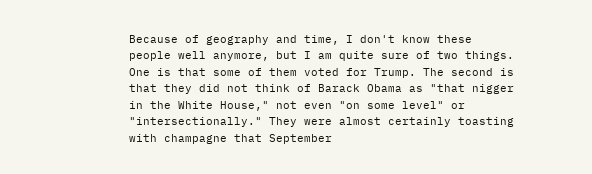Because of geography and time, I don't know these people well anymore, but I am quite sure of two things. One is that some of them voted for Trump. The second is that they did not think of Barack Obama as "that nigger in the White House," not even "on some level" or "intersectionally." They were almost certainly toasting with champagne that September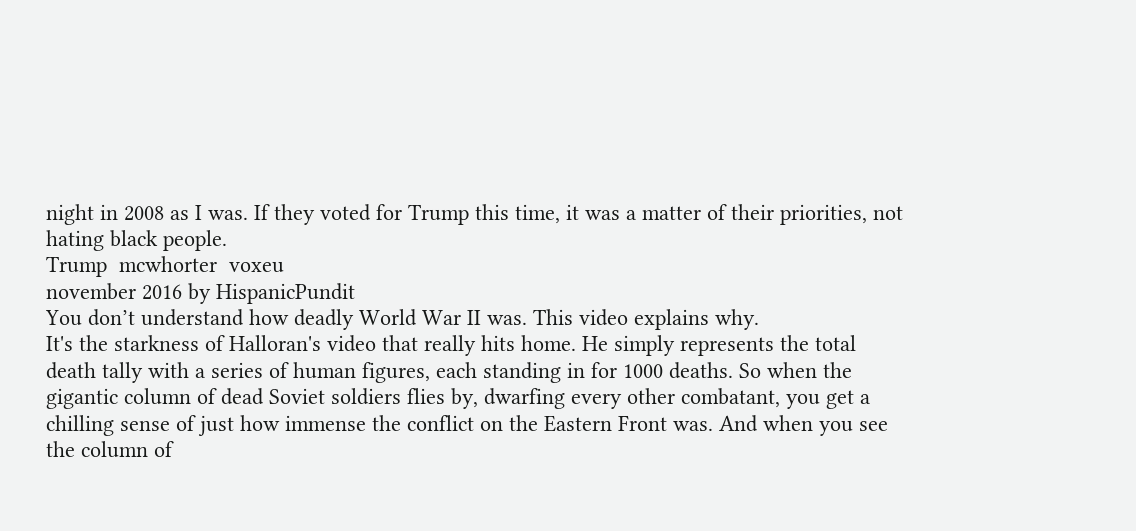night in 2008 as I was. If they voted for Trump this time, it was a matter of their priorities, not hating black people.
Trump  mcwhorter  voxeu
november 2016 by HispanicPundit
You don’t understand how deadly World War II was. This video explains why.
It's the starkness of Halloran's video that really hits home. He simply represents the total death tally with a series of human figures, each standing in for 1000 deaths. So when the gigantic column of dead Soviet soldiers flies by, dwarfing every other combatant, you get a chilling sense of just how immense the conflict on the Eastern Front was. And when you see the column of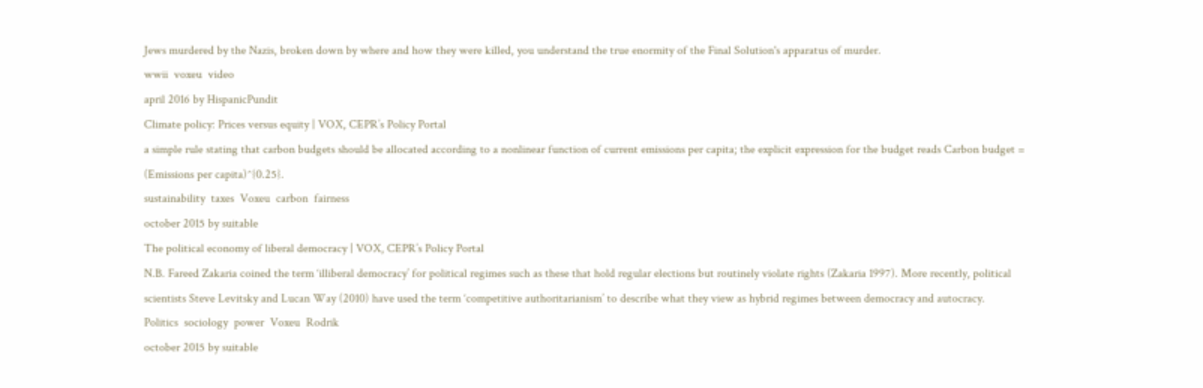Jews murdered by the Nazis, broken down by where and how they were killed, you understand the true enormity of the Final Solution's apparatus of murder.
wwii  voxeu  video
april 2016 by HispanicPundit
Climate policy: Prices versus equity | VOX, CEPR’s Policy Portal
a simple rule stating that carbon budgets should be allocated according to a nonlinear function of current emissions per capita; the explicit expression for the budget reads Carbon budget = (Emissions per capita)^{0.25}.
sustainability  taxes  Voxeu  carbon  fairness
october 2015 by suitable
The political economy of liberal democracy | VOX, CEPR’s Policy Portal
N.B. Fareed Zakaria coined the term ‘illiberal democracy’ for political regimes such as these that hold regular elections but routinely violate rights (Zakaria 1997). More recently, political scientists Steve Levitsky and Lucan Way (2010) have used the term ‘competitive authoritarianism’ to describe what they view as hybrid regimes between democracy and autocracy.
Politics  sociology  power  Voxeu  Rodrik
october 2015 by suitable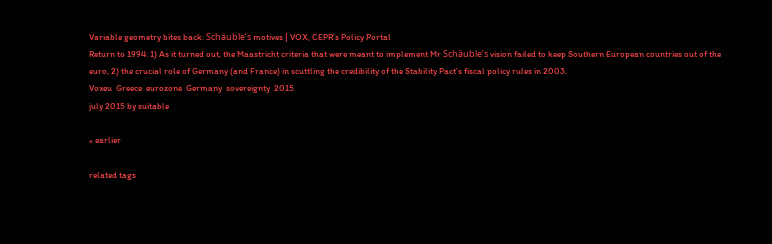Variable geometry bites back: Schäuble’s motives | VOX, CEPR’s Policy Portal
Return to 1994: 1) As it turned out, the Maastricht criteria that were meant to implement Mr Schäuble’s vision failed to keep Southern European countries out of the euro, 2) the crucial role of Germany (and France) in scuttling the credibility of the Stability Pact’s fiscal policy rules in 2003.
Voxeu  Greece  eurozone  Germany  sovereignty  2015
july 2015 by suitable

« earlier

related tags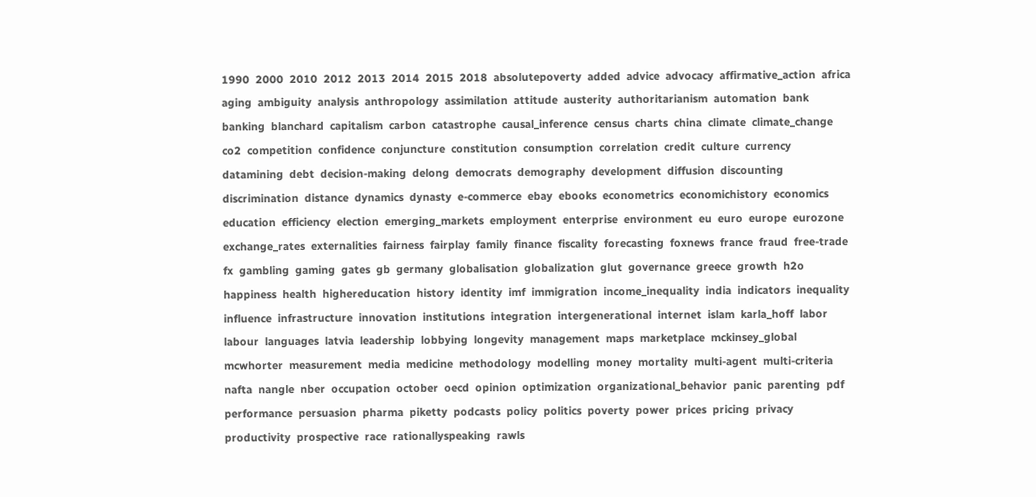1990  2000  2010  2012  2013  2014  2015  2018  absolutepoverty  added  advice  advocacy  affirmative_action  africa  aging  ambiguity  analysis  anthropology  assimilation  attitude  austerity  authoritarianism  automation  bank  banking  blanchard  capitalism  carbon  catastrophe  causal_inference  census  charts  china  climate  climate_change  co2  competition  confidence  conjuncture  constitution  consumption  correlation  credit  culture  currency  datamining  debt  decision-making  delong  democrats  demography  development  diffusion  discounting  discrimination  distance  dynamics  dynasty  e-commerce  ebay  ebooks  econometrics  economichistory  economics  education  efficiency  election  emerging_markets  employment  enterprise  environment  eu  euro  europe  eurozone  exchange_rates  externalities  fairness  fairplay  family  finance  fiscality  forecasting  foxnews  france  fraud  free-trade  fx  gambling  gaming  gates  gb  germany  globalisation  globalization  glut  governance  greece  growth  h2o  happiness  health  highereducation  history  identity  imf  immigration  income_inequality  india  indicators  inequality  influence  infrastructure  innovation  institutions  integration  intergenerational  internet  islam  karla_hoff  labor  labour  languages  latvia  leadership  lobbying  longevity  management  maps  marketplace  mckinsey_global  mcwhorter  measurement  media  medicine  methodology  modelling  money  mortality  multi-agent  multi-criteria  nafta  nangle  nber  occupation  october  oecd  opinion  optimization  organizational_behavior  panic  parenting  pdf  performance  persuasion  pharma  piketty  podcasts  policy  politics  poverty  power  prices  pricing  privacy  productivity  prospective  race  rationallyspeaking  rawls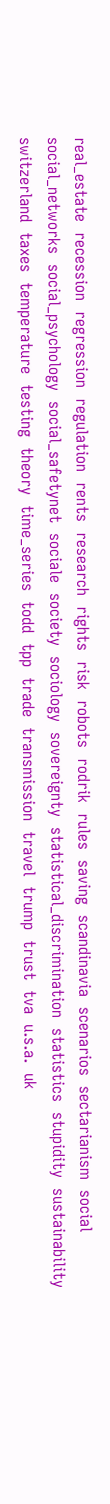real_estate  recession  regression  regulation  rents  research  rights  risk  robots  rodrik  rules  saving  scandinavia  scenarios  sectarianism  social  social_networks  social_psychology  social_safetynet  sociale  society  sociology  sovereignty  statistical_discrimination  statistics  stupidity  sustainability  switzerland  taxes  temperature  testing  theory  time_series  todd  tpp  trade  transmission  travel  trump  trust  tva  u.s.a.  uk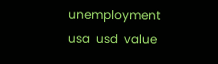unemployment  usa  usd  value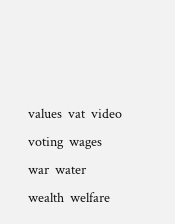values  vat  video  voting  wages  war  water  wealth  welfare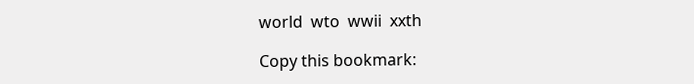world  wto  wwii  xxth

Copy this bookmark: